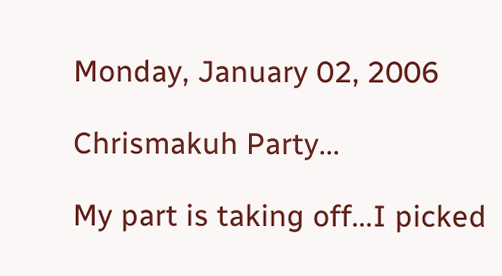Monday, January 02, 2006

Chrismakuh Party...

My part is taking off...I picked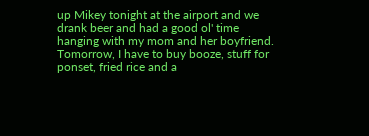up Mikey tonight at the airport and we drank beer and had a good ol' time hanging with my mom and her boyfriend. Tomorrow, I have to buy booze, stuff for ponset, fried rice and a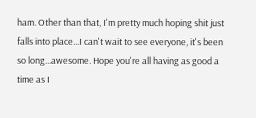ham. Other than that, I'm pretty much hoping shit just falls into place...I can't wait to see everyone, it's been so long...awesome. Hope you're all having as good a time as I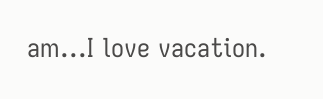am...I love vacation.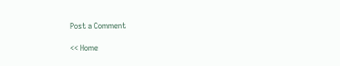Post a Comment

<< Home